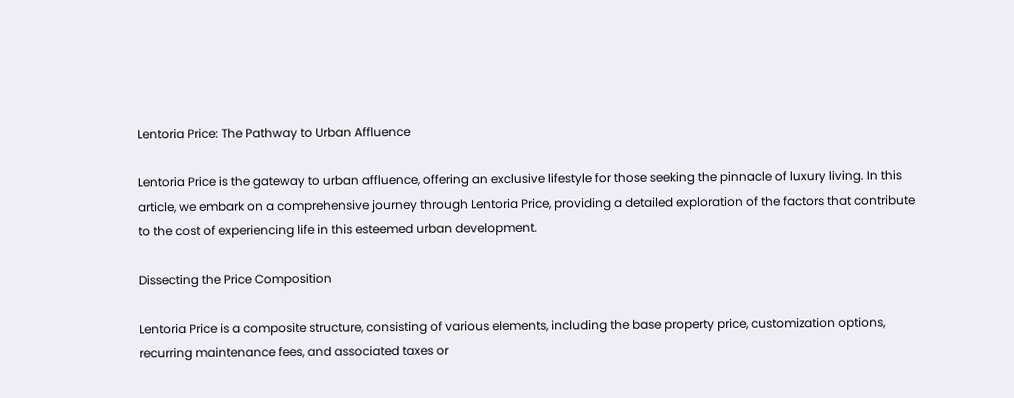Lentoria Price: The Pathway to Urban Affluence

Lentoria Price is the gateway to urban affluence, offering an exclusive lifestyle for those seeking the pinnacle of luxury living. In this article, we embark on a comprehensive journey through Lentoria Price, providing a detailed exploration of the factors that contribute to the cost of experiencing life in this esteemed urban development.

Dissecting the Price Composition

Lentoria Price is a composite structure, consisting of various elements, including the base property price, customization options, recurring maintenance fees, and associated taxes or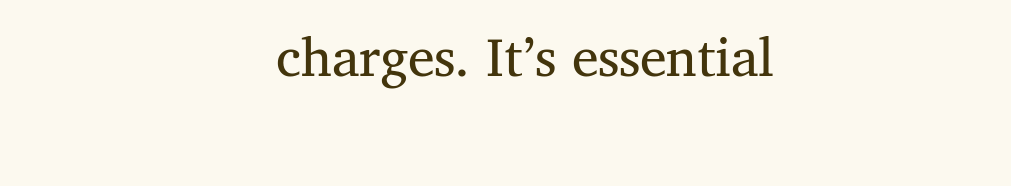charges. It’s essential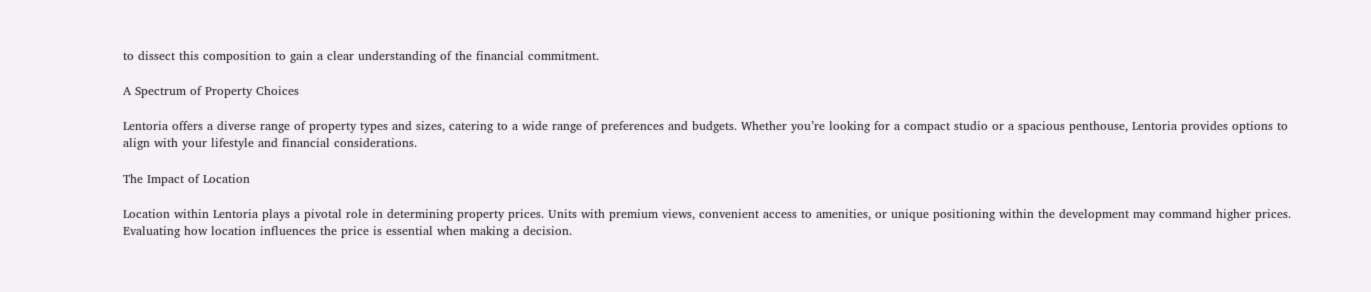to dissect this composition to gain a clear understanding of the financial commitment.

A Spectrum of Property Choices

Lentoria offers a diverse range of property types and sizes, catering to a wide range of preferences and budgets. Whether you’re looking for a compact studio or a spacious penthouse, Lentoria provides options to align with your lifestyle and financial considerations.

The Impact of Location

Location within Lentoria plays a pivotal role in determining property prices. Units with premium views, convenient access to amenities, or unique positioning within the development may command higher prices. Evaluating how location influences the price is essential when making a decision.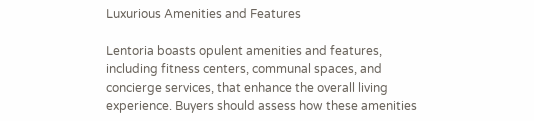Luxurious Amenities and Features

Lentoria boasts opulent amenities and features, including fitness centers, communal spaces, and concierge services, that enhance the overall living experience. Buyers should assess how these amenities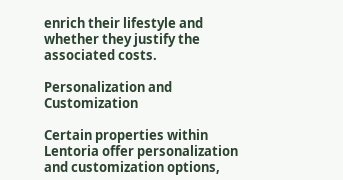enrich their lifestyle and whether they justify the associated costs.

Personalization and Customization

Certain properties within Lentoria offer personalization and customization options,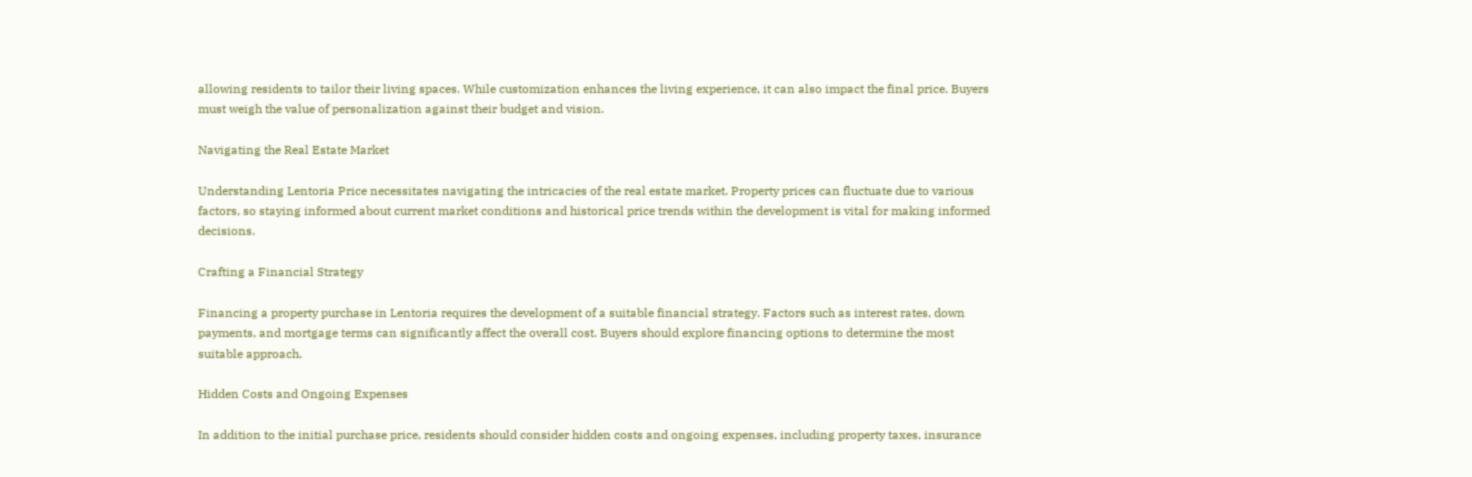allowing residents to tailor their living spaces. While customization enhances the living experience, it can also impact the final price. Buyers must weigh the value of personalization against their budget and vision.

Navigating the Real Estate Market

Understanding Lentoria Price necessitates navigating the intricacies of the real estate market. Property prices can fluctuate due to various factors, so staying informed about current market conditions and historical price trends within the development is vital for making informed decisions.

Crafting a Financial Strategy

Financing a property purchase in Lentoria requires the development of a suitable financial strategy. Factors such as interest rates, down payments, and mortgage terms can significantly affect the overall cost. Buyers should explore financing options to determine the most suitable approach.

Hidden Costs and Ongoing Expenses

In addition to the initial purchase price, residents should consider hidden costs and ongoing expenses, including property taxes, insurance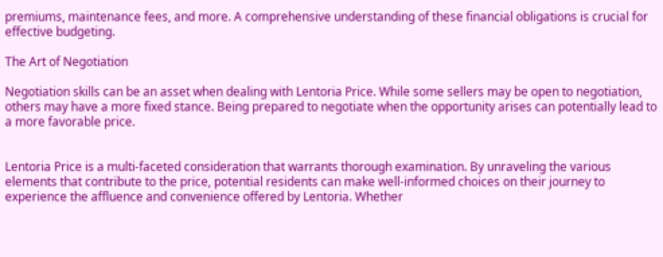premiums, maintenance fees, and more. A comprehensive understanding of these financial obligations is crucial for effective budgeting.

The Art of Negotiation

Negotiation skills can be an asset when dealing with Lentoria Price. While some sellers may be open to negotiation, others may have a more fixed stance. Being prepared to negotiate when the opportunity arises can potentially lead to a more favorable price.


Lentoria Price is a multi-faceted consideration that warrants thorough examination. By unraveling the various elements that contribute to the price, potential residents can make well-informed choices on their journey to experience the affluence and convenience offered by Lentoria. Whether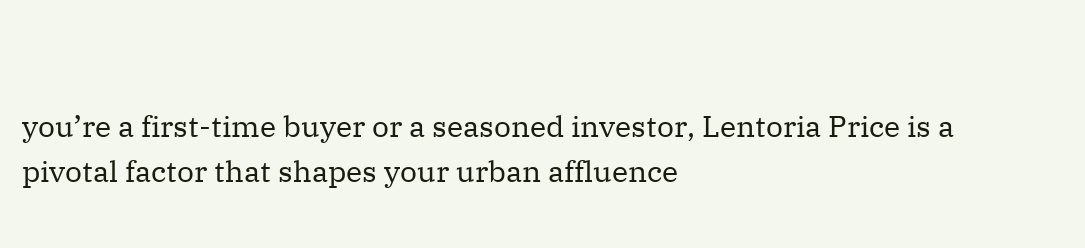you’re a first-time buyer or a seasoned investor, Lentoria Price is a pivotal factor that shapes your urban affluence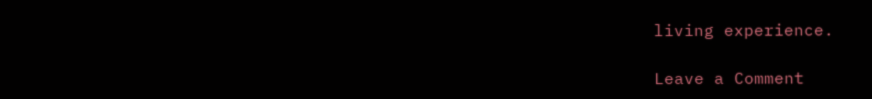living experience.

Leave a Comment